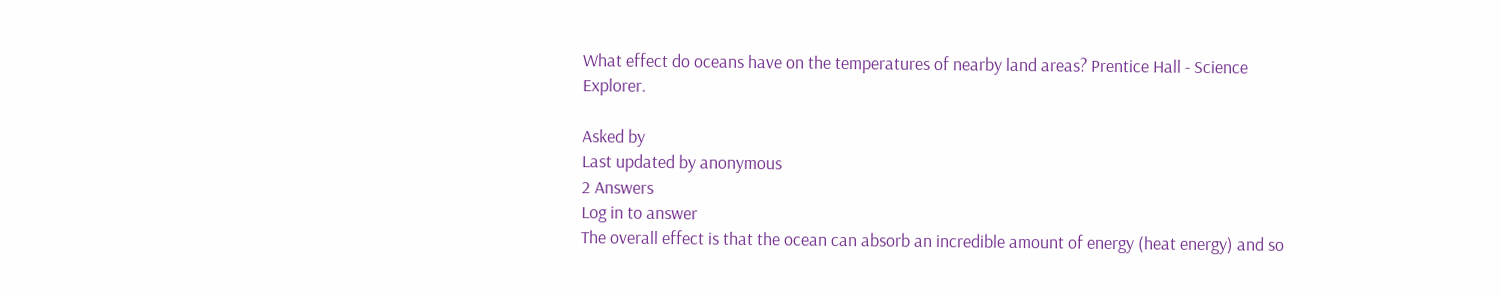What effect do oceans have on the temperatures of nearby land areas? Prentice Hall - Science Explorer.

Asked by
Last updated by anonymous
2 Answers
Log in to answer
The overall effect is that the ocean can absorb an incredible amount of energy (heat energy) and so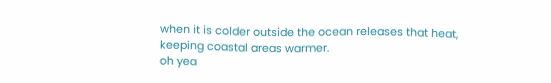when it is colder outside the ocean releases that heat, keeping coastal areas warmer.
oh yea